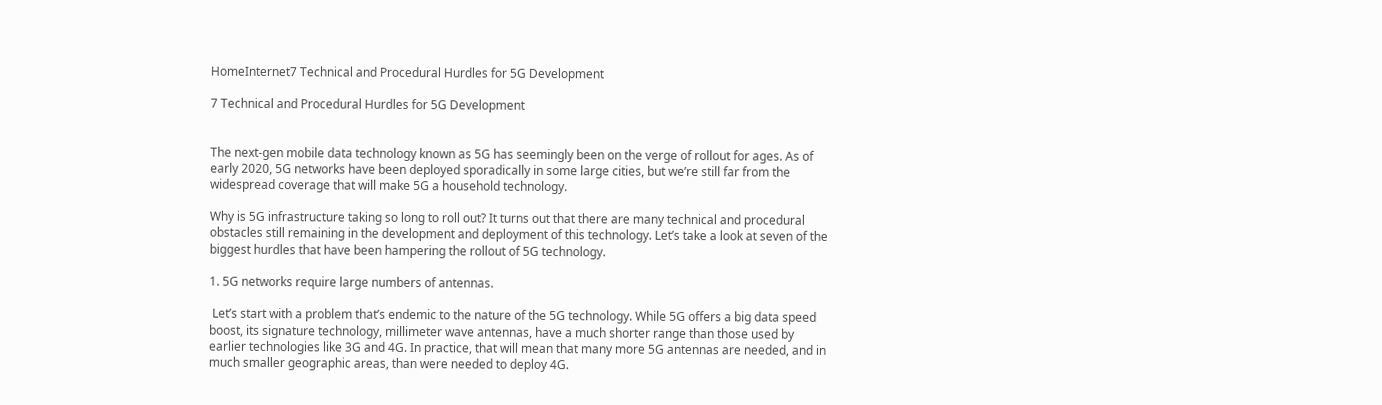HomeInternet7 Technical and Procedural Hurdles for 5G Development

7 Technical and Procedural Hurdles for 5G Development


The next-gen mobile data technology known as 5G has seemingly been on the verge of rollout for ages. As of early 2020, 5G networks have been deployed sporadically in some large cities, but we’re still far from the widespread coverage that will make 5G a household technology.

Why is 5G infrastructure taking so long to roll out? It turns out that there are many technical and procedural obstacles still remaining in the development and deployment of this technology. Let’s take a look at seven of the biggest hurdles that have been hampering the rollout of 5G technology.

1. 5G networks require large numbers of antennas.

 Let’s start with a problem that’s endemic to the nature of the 5G technology. While 5G offers a big data speed boost, its signature technology, millimeter wave antennas, have a much shorter range than those used by earlier technologies like 3G and 4G. In practice, that will mean that many more 5G antennas are needed, and in much smaller geographic areas, than were needed to deploy 4G.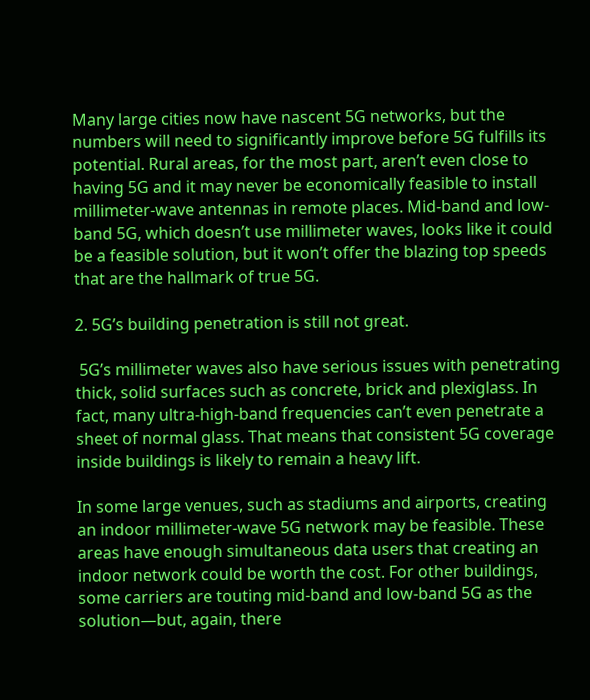Many large cities now have nascent 5G networks, but the numbers will need to significantly improve before 5G fulfills its potential. Rural areas, for the most part, aren’t even close to having 5G and it may never be economically feasible to install millimeter-wave antennas in remote places. Mid-band and low-band 5G, which doesn’t use millimeter waves, looks like it could be a feasible solution, but it won’t offer the blazing top speeds that are the hallmark of true 5G.

2. 5G’s building penetration is still not great.

 5G’s millimeter waves also have serious issues with penetrating thick, solid surfaces such as concrete, brick and plexiglass. In fact, many ultra-high-band frequencies can’t even penetrate a sheet of normal glass. That means that consistent 5G coverage inside buildings is likely to remain a heavy lift.

In some large venues, such as stadiums and airports, creating an indoor millimeter-wave 5G network may be feasible. These areas have enough simultaneous data users that creating an indoor network could be worth the cost. For other buildings, some carriers are touting mid-band and low-band 5G as the solution—but, again, there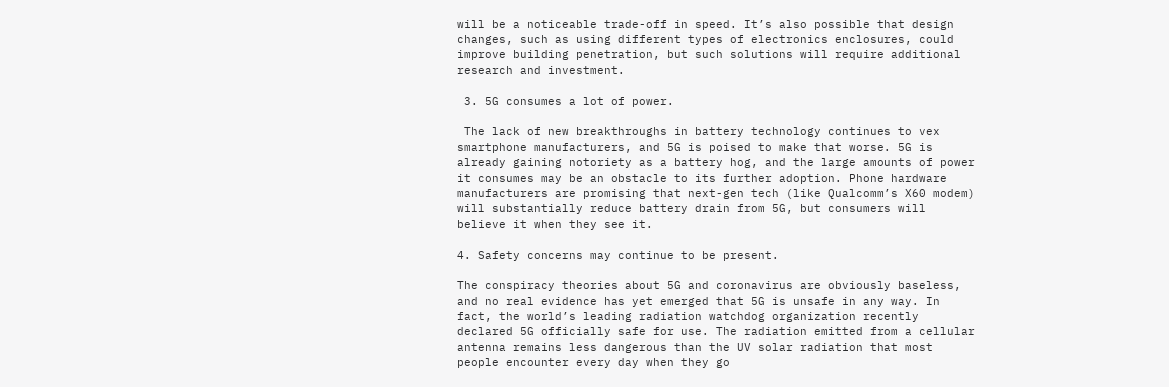will be a noticeable trade-off in speed. It’s also possible that design changes, such as using different types of electronics enclosures, could improve building penetration, but such solutions will require additional research and investment.

 3. 5G consumes a lot of power.

 The lack of new breakthroughs in battery technology continues to vex smartphone manufacturers, and 5G is poised to make that worse. 5G is already gaining notoriety as a battery hog, and the large amounts of power it consumes may be an obstacle to its further adoption. Phone hardware manufacturers are promising that next-gen tech (like Qualcomm’s X60 modem) will substantially reduce battery drain from 5G, but consumers will believe it when they see it.

4. Safety concerns may continue to be present.

The conspiracy theories about 5G and coronavirus are obviously baseless, and no real evidence has yet emerged that 5G is unsafe in any way. In fact, the world’s leading radiation watchdog organization recently declared 5G officially safe for use. The radiation emitted from a cellular antenna remains less dangerous than the UV solar radiation that most people encounter every day when they go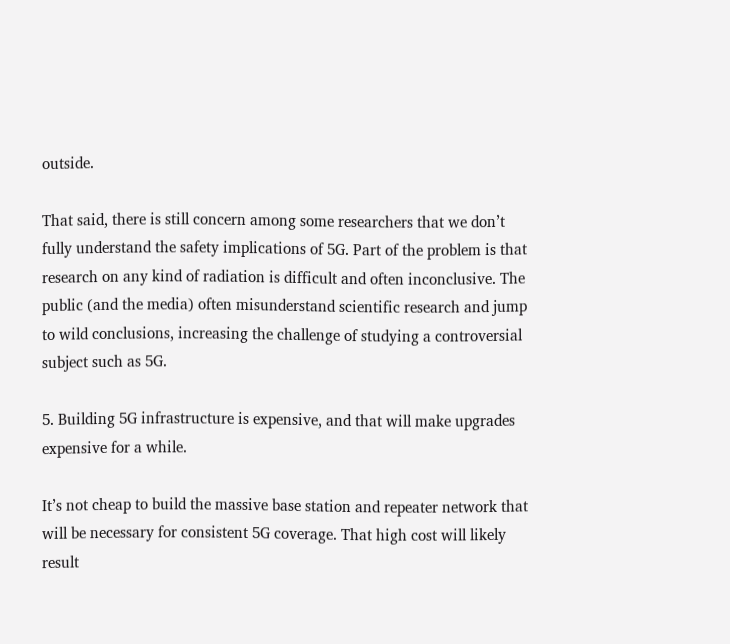outside.

That said, there is still concern among some researchers that we don’t fully understand the safety implications of 5G. Part of the problem is that research on any kind of radiation is difficult and often inconclusive. The public (and the media) often misunderstand scientific research and jump to wild conclusions, increasing the challenge of studying a controversial subject such as 5G.

5. Building 5G infrastructure is expensive, and that will make upgrades expensive for a while.

It’s not cheap to build the massive base station and repeater network that will be necessary for consistent 5G coverage. That high cost will likely result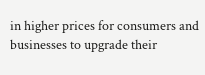in higher prices for consumers and businesses to upgrade their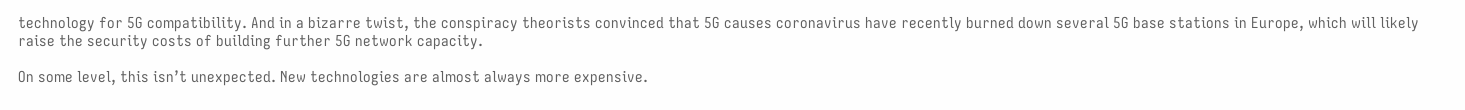technology for 5G compatibility. And in a bizarre twist, the conspiracy theorists convinced that 5G causes coronavirus have recently burned down several 5G base stations in Europe, which will likely raise the security costs of building further 5G network capacity.

On some level, this isn’t unexpected. New technologies are almost always more expensive.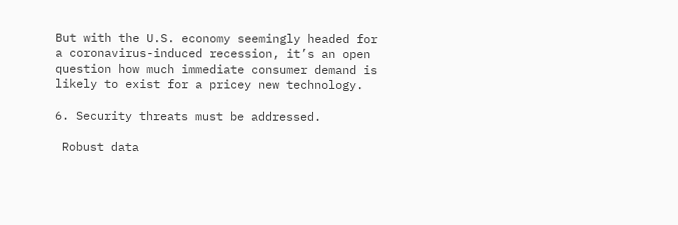But with the U.S. economy seemingly headed for a coronavirus-induced recession, it’s an open question how much immediate consumer demand is likely to exist for a pricey new technology.

6. Security threats must be addressed.

 Robust data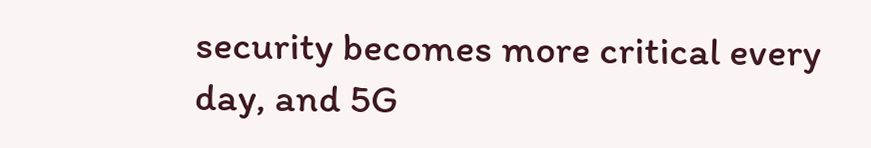security becomes more critical every day, and 5G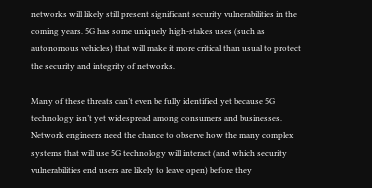networks will likely still present significant security vulnerabilities in the coming years. 5G has some uniquely high-stakes uses (such as autonomous vehicles) that will make it more critical than usual to protect the security and integrity of networks.

Many of these threats can’t even be fully identified yet because 5G technology isn’t yet widespread among consumers and businesses. Network engineers need the chance to observe how the many complex systems that will use 5G technology will interact (and which security vulnerabilities end users are likely to leave open) before they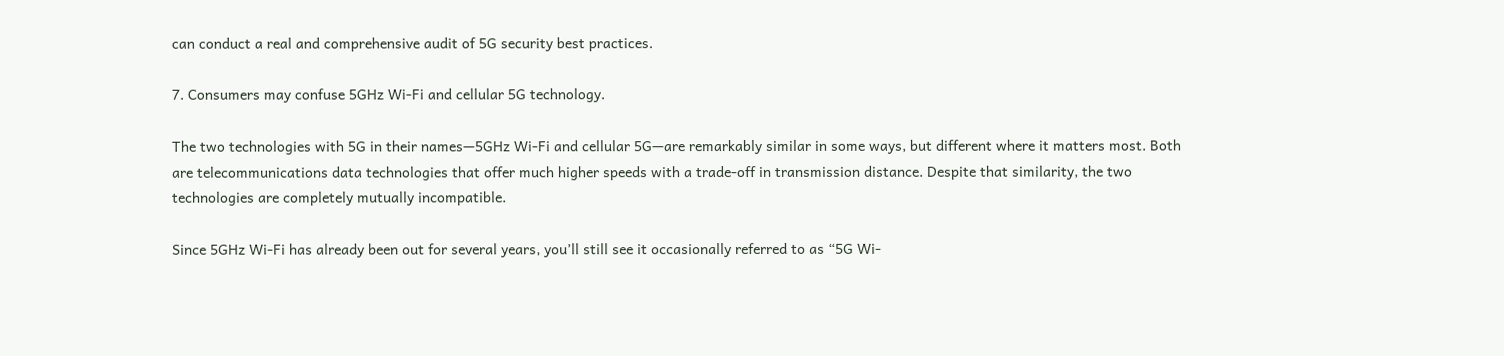can conduct a real and comprehensive audit of 5G security best practices.

7. Consumers may confuse 5GHz Wi-Fi and cellular 5G technology.

The two technologies with 5G in their names—5GHz Wi-Fi and cellular 5G—are remarkably similar in some ways, but different where it matters most. Both are telecommunications data technologies that offer much higher speeds with a trade-off in transmission distance. Despite that similarity, the two technologies are completely mutually incompatible.

Since 5GHz Wi-Fi has already been out for several years, you’ll still see it occasionally referred to as “5G Wi-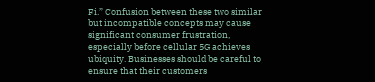Fi.” Confusion between these two similar but incompatible concepts may cause significant consumer frustration, especially before cellular 5G achieves ubiquity. Businesses should be careful to ensure that their customers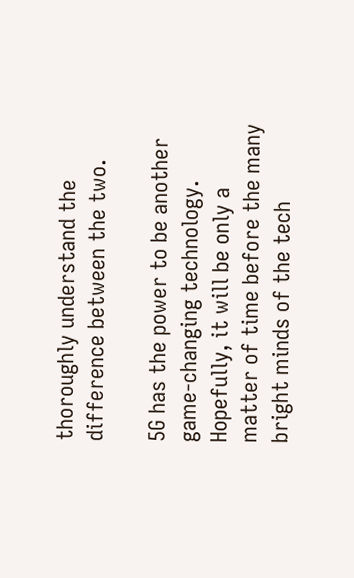thoroughly understand the difference between the two.

5G has the power to be another game-changing technology. Hopefully, it will be only a matter of time before the many bright minds of the tech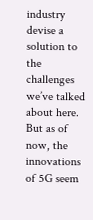industry devise a solution to the challenges we’ve talked about here. But as of now, the innovations of 5G seem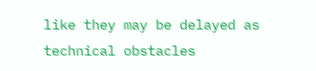like they may be delayed as technical obstacles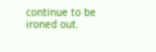continue to be ironed out.